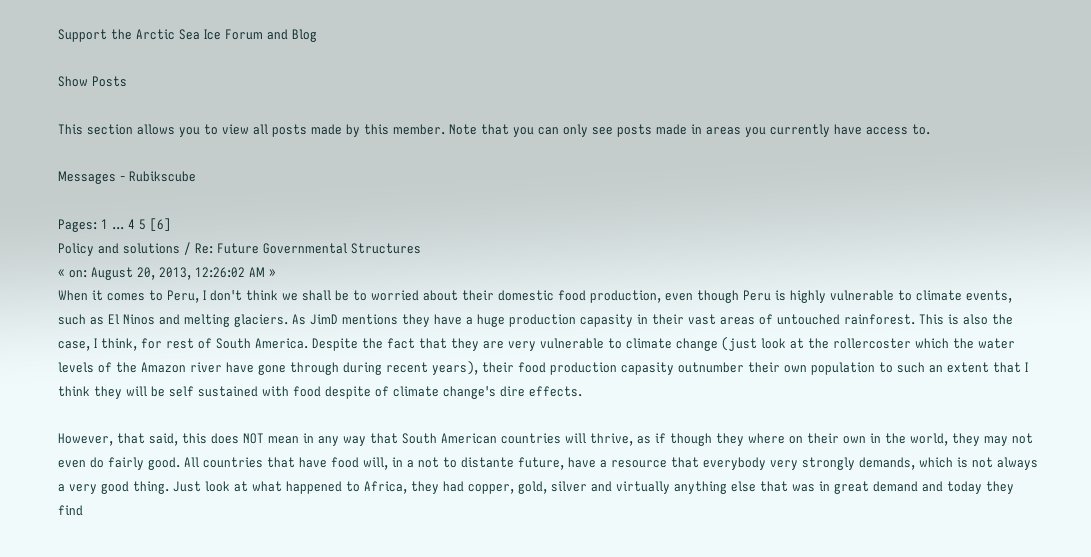Support the Arctic Sea Ice Forum and Blog

Show Posts

This section allows you to view all posts made by this member. Note that you can only see posts made in areas you currently have access to.

Messages - Rubikscube

Pages: 1 ... 4 5 [6]
Policy and solutions / Re: Future Governmental Structures
« on: August 20, 2013, 12:26:02 AM »
When it comes to Peru, I don't think we shall be to worried about their domestic food production, even though Peru is highly vulnerable to climate events, such as El Ninos and melting glaciers. As JimD mentions they have a huge production capasity in their vast areas of untouched rainforest. This is also the case, I think, for rest of South America. Despite the fact that they are very vulnerable to climate change (just look at the rollercoster which the water levels of the Amazon river have gone through during recent years), their food production capasity outnumber their own population to such an extent that I think they will be self sustained with food despite of climate change's dire effects.

However, that said, this does NOT mean in any way that South American countries will thrive, as if though they where on their own in the world, they may not even do fairly good. All countries that have food will, in a not to distante future, have a resource that everybody very strongly demands, which is not always a very good thing. Just look at what happened to Africa, they had copper, gold, silver and virtually anything else that was in great demand and today they find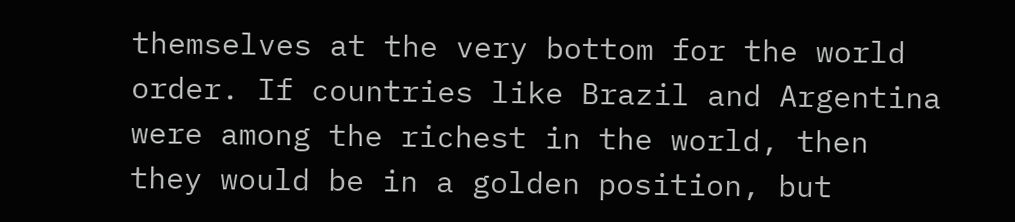themselves at the very bottom for the world order. If countries like Brazil and Argentina were among the richest in the world, then they would be in a golden position, but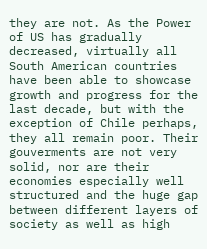they are not. As the Power of US has gradually decreased, virtually all South American countries have been able to showcase growth and progress for the last decade, but with the exception of Chile perhaps, they all remain poor. Their gouverments are not very solid, nor are their economies especially well structured and the huge gap between different layers of society as well as high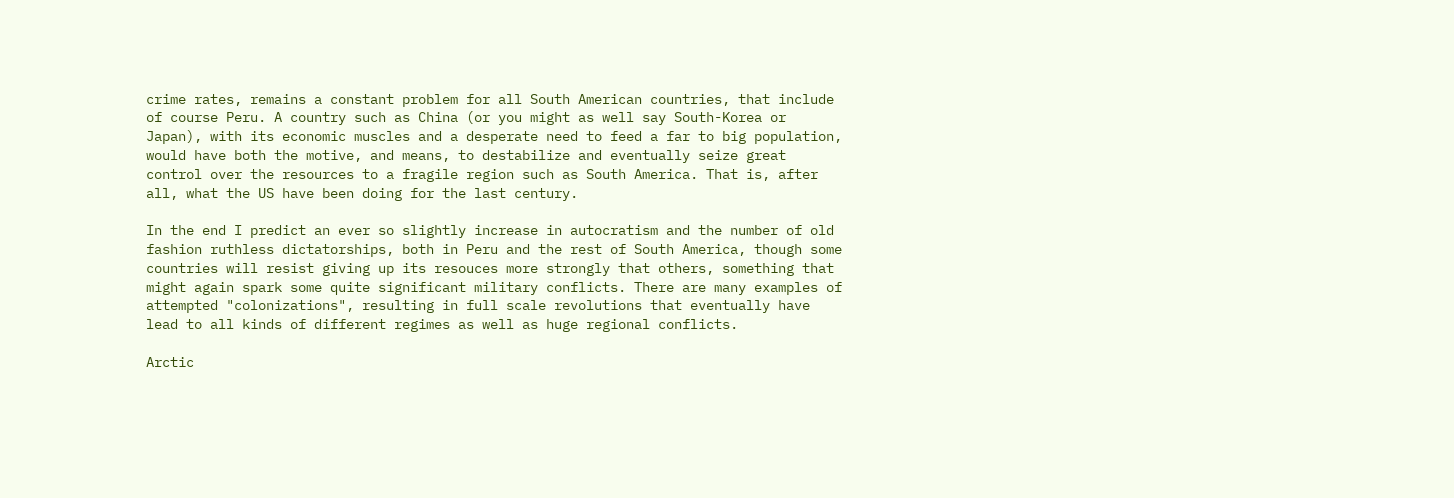crime rates, remains a constant problem for all South American countries, that include of course Peru. A country such as China (or you might as well say South-Korea or Japan), with its economic muscles and a desperate need to feed a far to big population, would have both the motive, and means, to destabilize and eventually seize great control over the resources to a fragile region such as South America. That is, after all, what the US have been doing for the last century.

In the end I predict an ever so slightly increase in autocratism and the number of old fashion ruthless dictatorships, both in Peru and the rest of South America, though some countries will resist giving up its resouces more strongly that others, something that might again spark some quite significant military conflicts. There are many examples of attempted "colonizations", resulting in full scale revolutions that eventually have lead to all kinds of different regimes as well as huge regional conflicts.

Arctic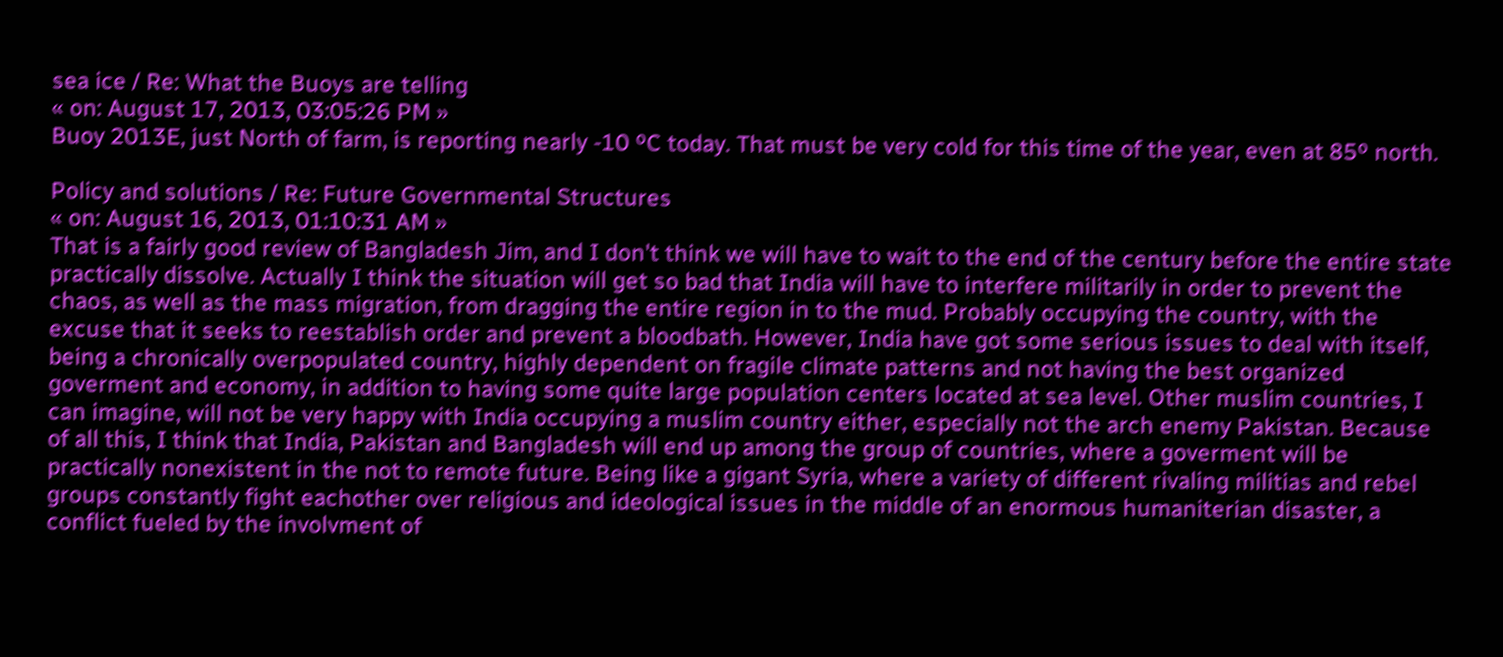sea ice / Re: What the Buoys are telling
« on: August 17, 2013, 03:05:26 PM »
Buoy 2013E, just North of farm, is reporting nearly -10 ºC today. That must be very cold for this time of the year, even at 85º north.

Policy and solutions / Re: Future Governmental Structures
« on: August 16, 2013, 01:10:31 AM »
That is a fairly good review of Bangladesh Jim, and I don't think we will have to wait to the end of the century before the entire state practically dissolve. Actually I think the situation will get so bad that India will have to interfere militarily in order to prevent the chaos, as well as the mass migration, from dragging the entire region in to the mud. Probably occupying the country, with the excuse that it seeks to reestablish order and prevent a bloodbath. However, India have got some serious issues to deal with itself, being a chronically overpopulated country, highly dependent on fragile climate patterns and not having the best organized goverment and economy, in addition to having some quite large population centers located at sea level. Other muslim countries, I can imagine, will not be very happy with India occupying a muslim country either, especially not the arch enemy Pakistan. Because of all this, I think that India, Pakistan and Bangladesh will end up among the group of countries, where a goverment will be practically nonexistent in the not to remote future. Being like a gigant Syria, where a variety of different rivaling militias and rebel groups constantly fight eachother over religious and ideological issues in the middle of an enormous humaniterian disaster, a conflict fueled by the involvment of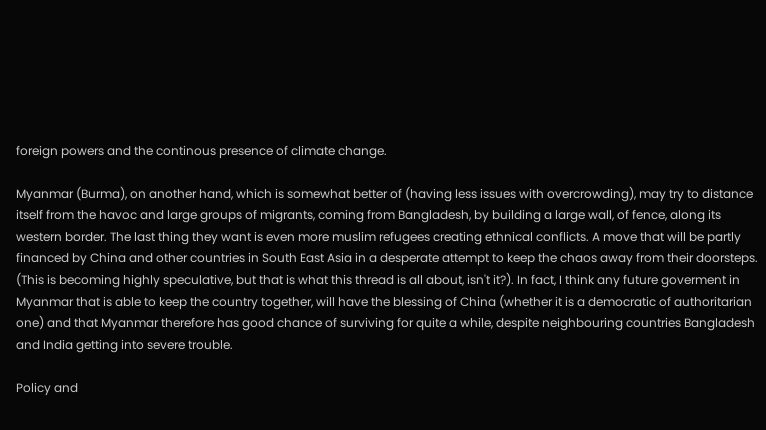foreign powers and the continous presence of climate change.

Myanmar (Burma), on another hand, which is somewhat better of (having less issues with overcrowding), may try to distance itself from the havoc and large groups of migrants, coming from Bangladesh, by building a large wall, of fence, along its western border. The last thing they want is even more muslim refugees creating ethnical conflicts. A move that will be partly financed by China and other countries in South East Asia in a desperate attempt to keep the chaos away from their doorsteps. (This is becoming highly speculative, but that is what this thread is all about, isn't it?). In fact, I think any future goverment in Myanmar that is able to keep the country together, will have the blessing of China (whether it is a democratic of authoritarian one) and that Myanmar therefore has good chance of surviving for quite a while, despite neighbouring countries Bangladesh and India getting into severe trouble.

Policy and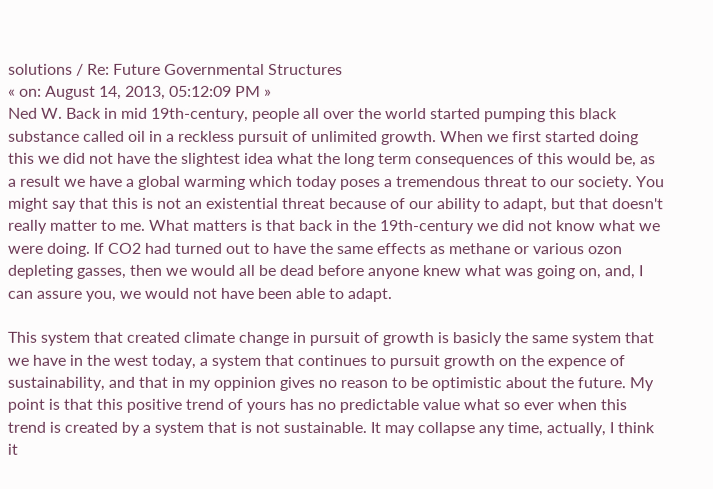solutions / Re: Future Governmental Structures
« on: August 14, 2013, 05:12:09 PM »
Ned W. Back in mid 19th-century, people all over the world started pumping this black substance called oil in a reckless pursuit of unlimited growth. When we first started doing this we did not have the slightest idea what the long term consequences of this would be, as a result we have a global warming which today poses a tremendous threat to our society. You might say that this is not an existential threat because of our ability to adapt, but that doesn't really matter to me. What matters is that back in the 19th-century we did not know what we were doing. If CO2 had turned out to have the same effects as methane or various ozon depleting gasses, then we would all be dead before anyone knew what was going on, and, I can assure you, we would not have been able to adapt.

This system that created climate change in pursuit of growth is basicly the same system that we have in the west today, a system that continues to pursuit growth on the expence of sustainability, and that in my oppinion gives no reason to be optimistic about the future. My point is that this positive trend of yours has no predictable value what so ever when this trend is created by a system that is not sustainable. It may collapse any time, actually, I think it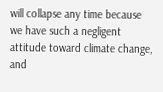will collapse any time because we have such a negligent attitude toward climate change, and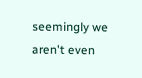seemingly we aren't even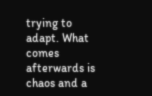trying to adapt. What comes afterwards is chaos and a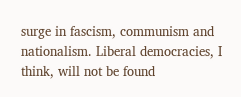surge in fascism, communism and nationalism. Liberal democracies, I think, will not be found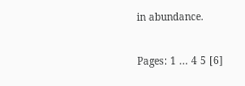in abundance.

Pages: 1 ... 4 5 [6]